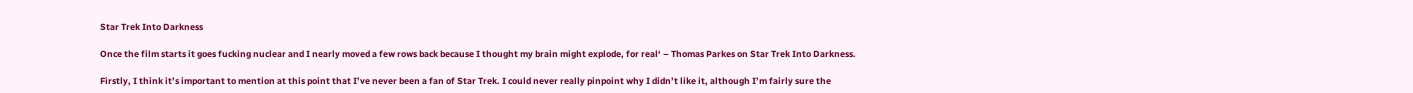Star Trek Into Darkness

Once the film starts it goes fucking nuclear and I nearly moved a few rows back because I thought my brain might explode, for real‘ – Thomas Parkes on Star Trek Into Darkness.

Firstly, I think it’s important to mention at this point that I’ve never been a fan of Star Trek. I could never really pinpoint why I didn’t like it, although I’m fairly sure the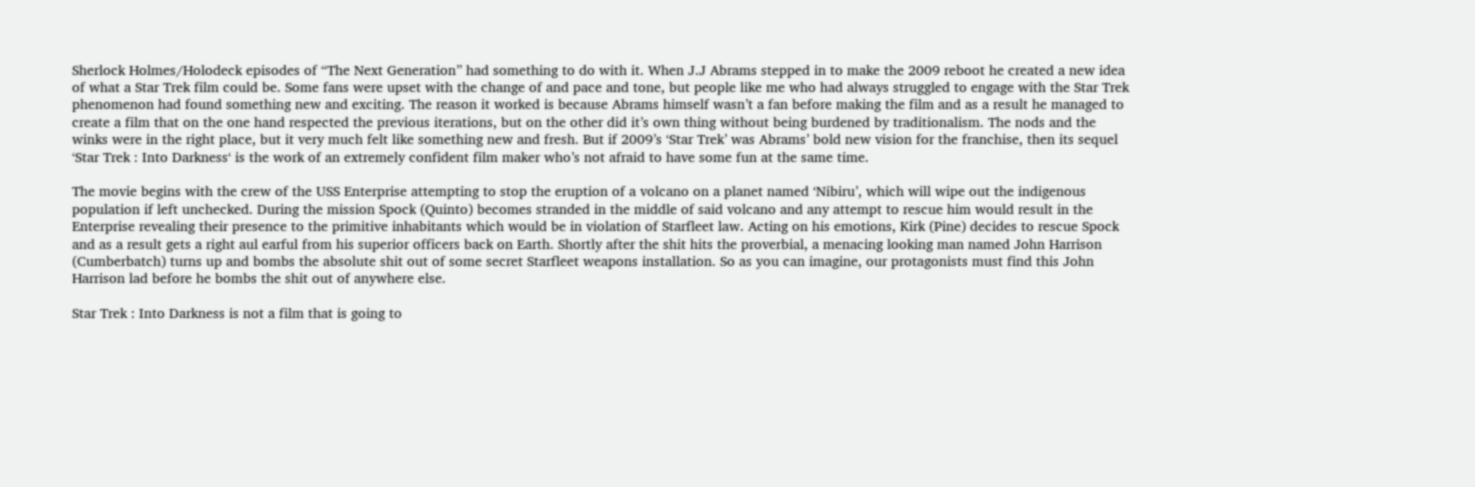Sherlock Holmes/Holodeck episodes of “The Next Generation” had something to do with it. When J.J Abrams stepped in to make the 2009 reboot he created a new idea of what a Star Trek film could be. Some fans were upset with the change of and pace and tone, but people like me who had always struggled to engage with the Star Trek phenomenon had found something new and exciting. The reason it worked is because Abrams himself wasn’t a fan before making the film and as a result he managed to create a film that on the one hand respected the previous iterations, but on the other did it’s own thing without being burdened by traditionalism. The nods and the winks were in the right place, but it very much felt like something new and fresh. But if 2009’s ‘Star Trek’ was Abrams’ bold new vision for the franchise, then its sequel ‘Star Trek : Into Darkness‘ is the work of an extremely confident film maker who’s not afraid to have some fun at the same time.

The movie begins with the crew of the USS Enterprise attempting to stop the eruption of a volcano on a planet named ‘Nibiru’, which will wipe out the indigenous population if left unchecked. During the mission Spock (Quinto) becomes stranded in the middle of said volcano and any attempt to rescue him would result in the Enterprise revealing their presence to the primitive inhabitants which would be in violation of Starfleet law. Acting on his emotions, Kirk (Pine) decides to rescue Spock and as a result gets a right aul earful from his superior officers back on Earth. Shortly after the shit hits the proverbial, a menacing looking man named John Harrison (Cumberbatch) turns up and bombs the absolute shit out of some secret Starfleet weapons installation. So as you can imagine, our protagonists must find this John Harrison lad before he bombs the shit out of anywhere else.

Star Trek : Into Darkness is not a film that is going to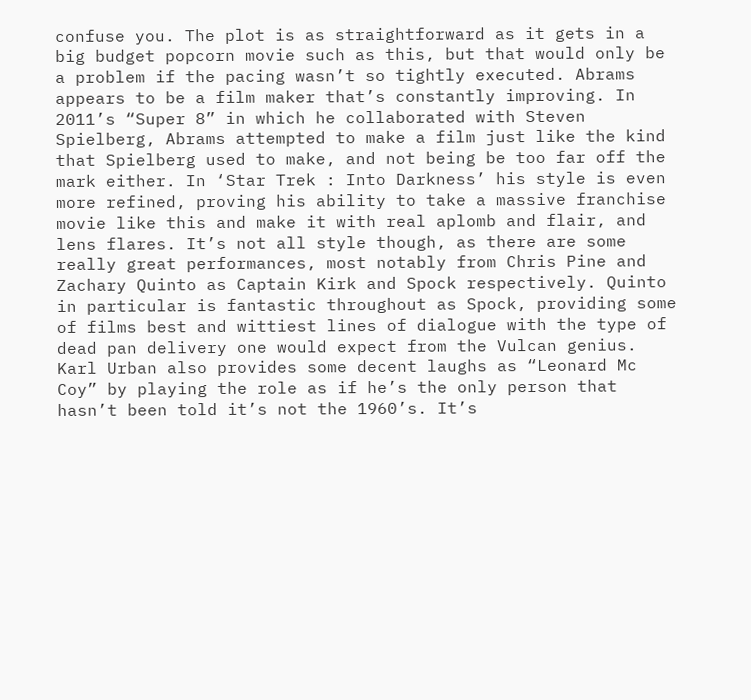confuse you. The plot is as straightforward as it gets in a big budget popcorn movie such as this, but that would only be a problem if the pacing wasn’t so tightly executed. Abrams appears to be a film maker that’s constantly improving. In 2011’s “Super 8” in which he collaborated with Steven Spielberg, Abrams attempted to make a film just like the kind that Spielberg used to make, and not being be too far off the mark either. In ‘Star Trek : Into Darkness’ his style is even more refined, proving his ability to take a massive franchise movie like this and make it with real aplomb and flair, and lens flares. It’s not all style though, as there are some really great performances, most notably from Chris Pine and Zachary Quinto as Captain Kirk and Spock respectively. Quinto in particular is fantastic throughout as Spock, providing some of films best and wittiest lines of dialogue with the type of dead pan delivery one would expect from the Vulcan genius. Karl Urban also provides some decent laughs as “Leonard Mc Coy” by playing the role as if he’s the only person that hasn’t been told it’s not the 1960’s. It’s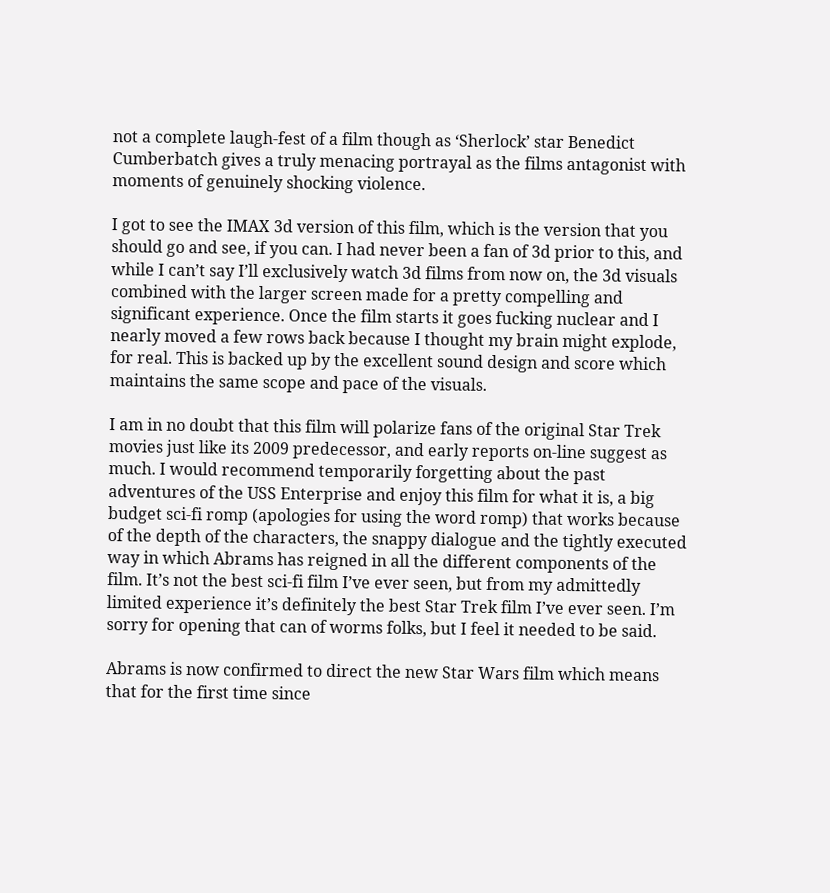not a complete laugh-fest of a film though as ‘Sherlock’ star Benedict Cumberbatch gives a truly menacing portrayal as the films antagonist with moments of genuinely shocking violence.

I got to see the IMAX 3d version of this film, which is the version that you should go and see, if you can. I had never been a fan of 3d prior to this, and while I can’t say I’ll exclusively watch 3d films from now on, the 3d visuals combined with the larger screen made for a pretty compelling and significant experience. Once the film starts it goes fucking nuclear and I nearly moved a few rows back because I thought my brain might explode, for real. This is backed up by the excellent sound design and score which maintains the same scope and pace of the visuals.

I am in no doubt that this film will polarize fans of the original Star Trek movies just like its 2009 predecessor, and early reports on-line suggest as much. I would recommend temporarily forgetting about the past adventures of the USS Enterprise and enjoy this film for what it is, a big budget sci-fi romp (apologies for using the word romp) that works because of the depth of the characters, the snappy dialogue and the tightly executed way in which Abrams has reigned in all the different components of the film. It’s not the best sci-fi film I’ve ever seen, but from my admittedly limited experience it’s definitely the best Star Trek film I’ve ever seen. I’m sorry for opening that can of worms folks, but I feel it needed to be said.

Abrams is now confirmed to direct the new Star Wars film which means that for the first time since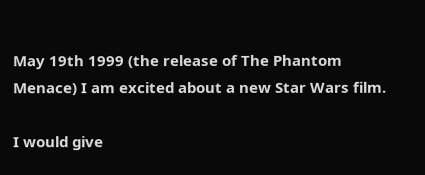May 19th 1999 (the release of The Phantom Menace) I am excited about a new Star Wars film.

I would give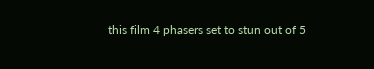this film 4 phasers set to stun out of 5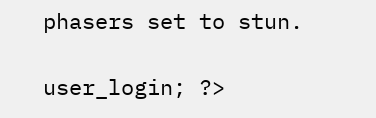phasers set to stun.

user_login; ?>